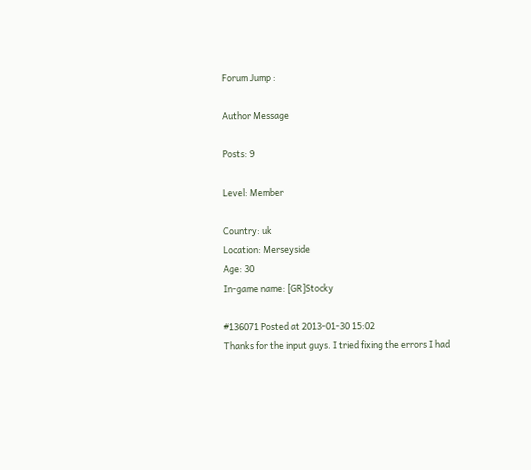Forum Jump :

Author Message

Posts: 9

Level: Member

Country: uk
Location: Merseyside
Age: 30
In-game name: [GR]Stocky

#136071 Posted at 2013-01-30 15:02
Thanks for the input guys. I tried fixing the errors I had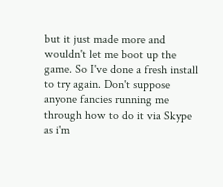but it just made more and wouldn't let me boot up the game. So I've done a fresh install to try again. Don't suppose anyone fancies running me through how to do it via Skype as i'm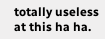totally useless at this ha ha.